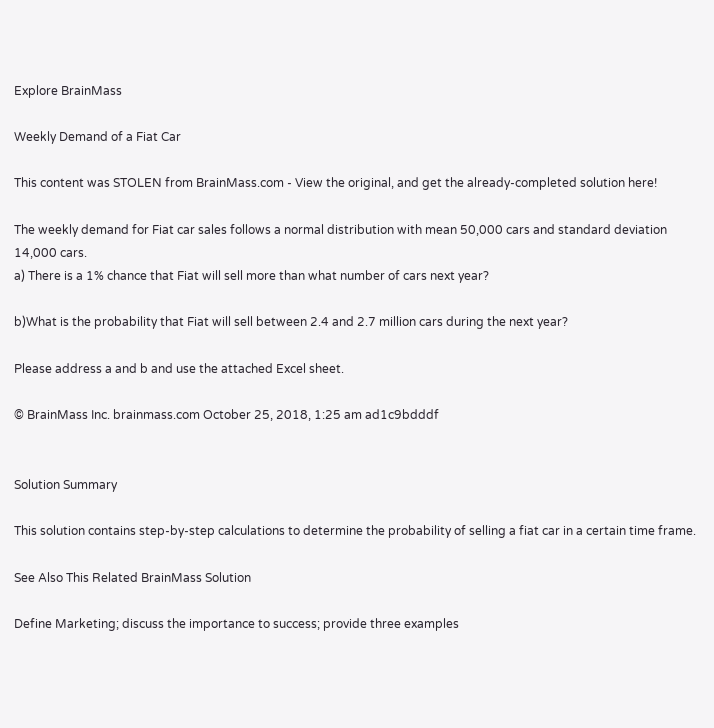Explore BrainMass

Weekly Demand of a Fiat Car

This content was STOLEN from BrainMass.com - View the original, and get the already-completed solution here!

The weekly demand for Fiat car sales follows a normal distribution with mean 50,000 cars and standard deviation 14,000 cars.
a) There is a 1% chance that Fiat will sell more than what number of cars next year?

b)What is the probability that Fiat will sell between 2.4 and 2.7 million cars during the next year?

Please address a and b and use the attached Excel sheet.

© BrainMass Inc. brainmass.com October 25, 2018, 1:25 am ad1c9bdddf


Solution Summary

This solution contains step-by-step calculations to determine the probability of selling a fiat car in a certain time frame.

See Also This Related BrainMass Solution

Define Marketing; discuss the importance to success; provide three examples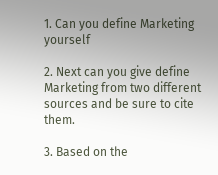1. Can you define Marketing yourself

2. Next can you give define Marketing from two different sources and be sure to cite them.

3. Based on the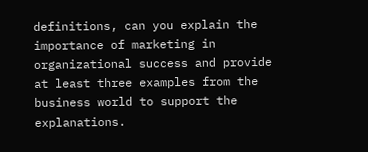definitions, can you explain the importance of marketing in organizational success and provide at least three examples from the business world to support the explanations.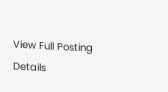View Full Posting Details